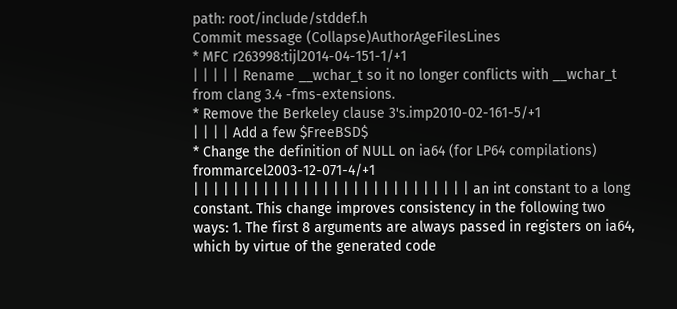path: root/include/stddef.h
Commit message (Collapse)AuthorAgeFilesLines
* MFC r263998:tijl2014-04-151-1/+1
| | | | | Rename __wchar_t so it no longer conflicts with __wchar_t from clang 3.4 -fms-extensions.
* Remove the Berkeley clause 3's.imp2010-02-161-5/+1
| | | | Add a few $FreeBSD$
* Change the definition of NULL on ia64 (for LP64 compilations) frommarcel2003-12-071-4/+1
| | | | | | | | | | | | | | | | | | | | | | | | | | | | an int constant to a long constant. This change improves consistency in the following two ways: 1. The first 8 arguments are always passed in registers on ia64, which by virtue of the generated code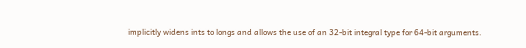implicitly widens ints to longs and allows the use of an 32-bit integral type for 64-bit arguments.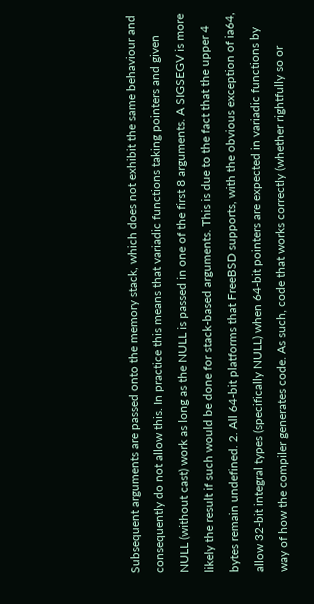Subsequent arguments are passed onto the memory stack, which does not exhibit the same behaviour and consequently do not allow this. In practice this means that variadic functions taking pointers and given NULL (without cast) work as long as the NULL is passed in one of the first 8 arguments. A SIGSEGV is more likely the result if such would be done for stack-based arguments. This is due to the fact that the upper 4 bytes remain undefined. 2. All 64-bit platforms that FreeBSD supports, with the obvious exception of ia64, allow 32-bit integral types (specifically NULL) when 64-bit pointers are expected in variadic functions by way of how the compiler generates code. As such, code that works correctly (whether rightfully so or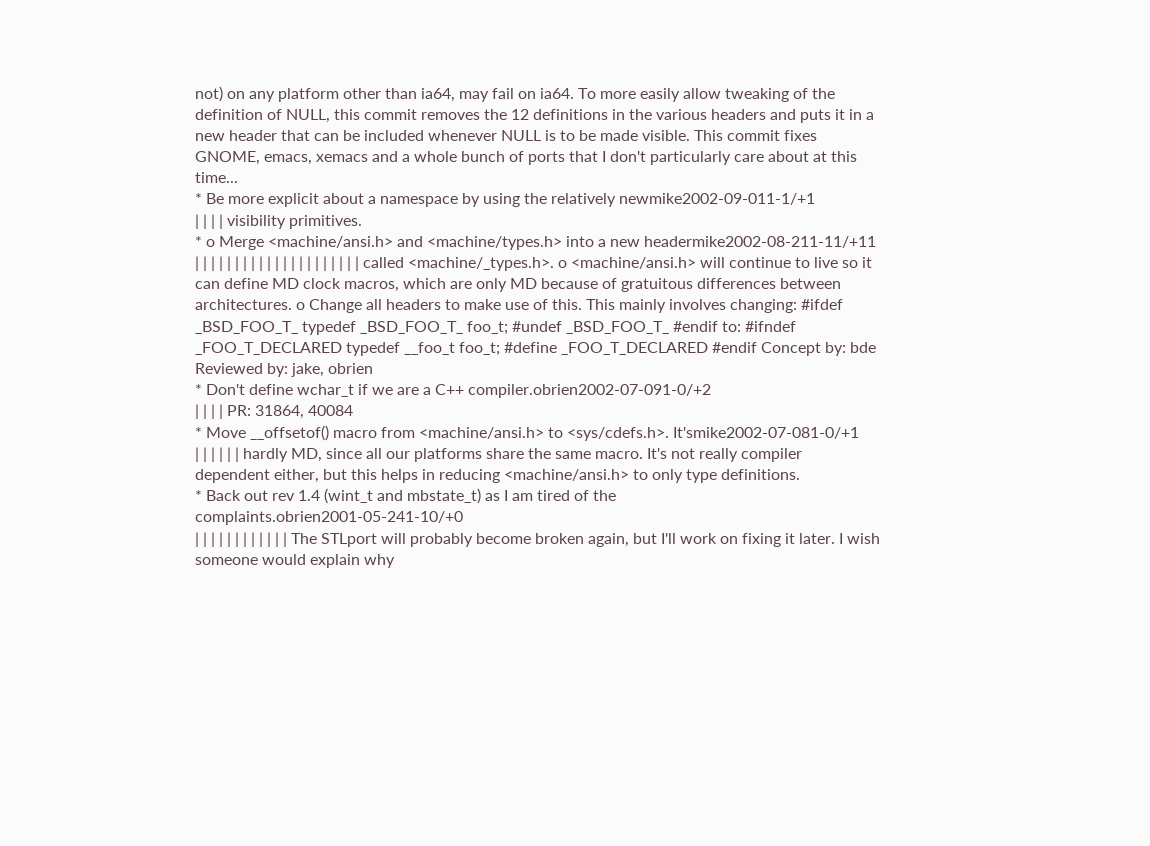not) on any platform other than ia64, may fail on ia64. To more easily allow tweaking of the definition of NULL, this commit removes the 12 definitions in the various headers and puts it in a new header that can be included whenever NULL is to be made visible. This commit fixes GNOME, emacs, xemacs and a whole bunch of ports that I don't particularly care about at this time...
* Be more explicit about a namespace by using the relatively newmike2002-09-011-1/+1
| | | | visibility primitives.
* o Merge <machine/ansi.h> and <machine/types.h> into a new headermike2002-08-211-11/+11
| | | | | | | | | | | | | | | | | | | | | called <machine/_types.h>. o <machine/ansi.h> will continue to live so it can define MD clock macros, which are only MD because of gratuitous differences between architectures. o Change all headers to make use of this. This mainly involves changing: #ifdef _BSD_FOO_T_ typedef _BSD_FOO_T_ foo_t; #undef _BSD_FOO_T_ #endif to: #ifndef _FOO_T_DECLARED typedef __foo_t foo_t; #define _FOO_T_DECLARED #endif Concept by: bde Reviewed by: jake, obrien
* Don't define wchar_t if we are a C++ compiler.obrien2002-07-091-0/+2
| | | | PR: 31864, 40084
* Move __offsetof() macro from <machine/ansi.h> to <sys/cdefs.h>. It'smike2002-07-081-0/+1
| | | | | | hardly MD, since all our platforms share the same macro. It's not really compiler dependent either, but this helps in reducing <machine/ansi.h> to only type definitions.
* Back out rev 1.4 (wint_t and mbstate_t) as I am tired of the complaints.obrien2001-05-241-10/+0
| | | | | | | | | | | | The STLport will probably become broken again, but I'll work on fixing it later. I wish someone would explain why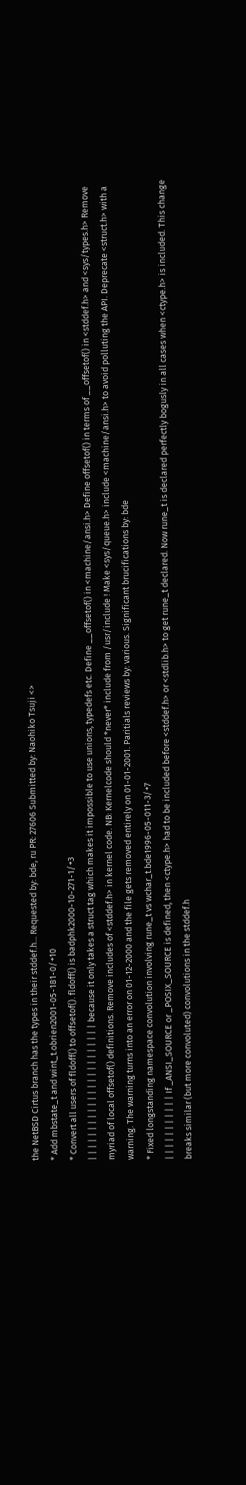the NetBSD Cirtus branch has the types in their stddef.h... Requested by: bde, ru PR: 27606 Submitted by: Naohiko Tsuji <>
* Add mbstate_t and wint_t.obrien2001-05-181-0/+10
* Convert all users of fldoff() to offsetof(). fldoff() is badphk2000-10-271-1/+3
| | | | | | | | | | | | | | | | | | | | | | | because it only takes a struct tag which makes it impossible to use unions, typedefs etc. Define __offsetof() in <machine/ansi.h> Define offsetof() in terms of __offsetof() in <stddef.h> and <sys/types.h> Remove myriad of local offsetof() definitions. Remove includes of <stddef.h> in kernel code. NB: Kernelcode should *never* include from /usr/include ! Make <sys/queue.h> include <machine/ansi.h> to avoid polluting the API. Deprecate <struct.h> with a warning. The warning turns into an error on 01-12-2000 and the file gets removed entirely on 01-01-2001. Paritials reviews by: various. Significant brucifications by: bde
* Fixed longstanding namespace convolution involving rune_t vs wchar_t.bde1996-05-011-3/+7
| | | | | | | | | | | If _ANSI_SOURCE or _POSIX_SOURCE is defined, then <ctype.h> had to be included before <stddef.h> or <stdlib.h> to get rune_t declared. Now rune_t is declared perfectly bogusly in all cases when <ctype.h> is included. This change breaks similar (but more convoluted) convolutions in the stddef.h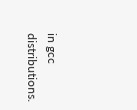in gcc distributions.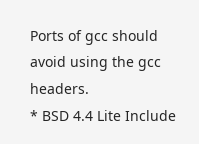Ports of gcc should avoid using the gcc headers.
* BSD 4.4 Lite Include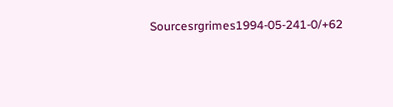Sourcesrgrimes1994-05-241-0/+62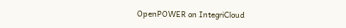OpenPOWER on IntegriCloud